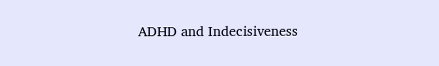ADHD and Indecisiveness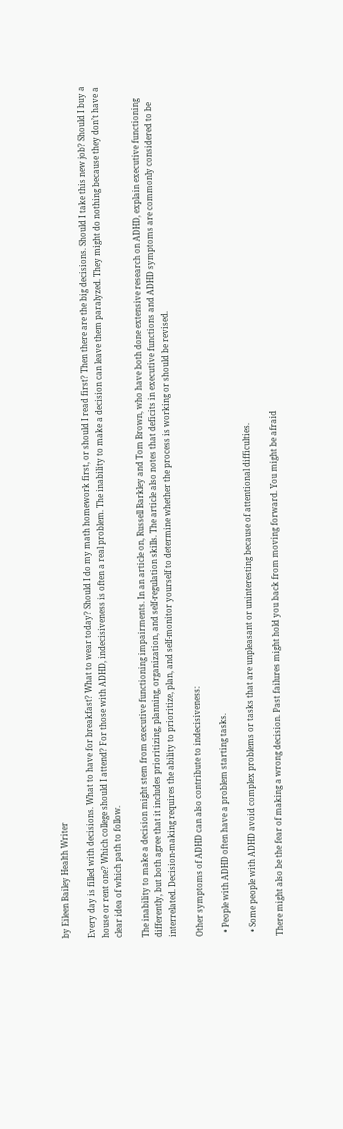by Eileen Bailey Health Writer

Every day is filled with decisions. What to have for breakfast? What to wear today? Should I do my math homework first, or should I read first? Then there are the big decisions. Should I take this new job? Should I buy a house or rent one? Which college should I attend? For those with ADHD, indecisiveness is often a real problem. The inability to make a decision can leave them paralyzed. They might do nothing because they don’t have a clear idea of which path to follow.

The inability to make a decision might stem from executive functioning impairments. In an article on, Russell Barkley and Tom Brown, who have both done extensive research on ADHD, explain executive functioning differently, but both agree that it includes prioritizing, planning, organization, and self-regulation skills. The article also notes that deficits in executive functions and ADHD symptoms are commonly considered to be interrelated. Decision-making requires the ability to prioritize, plan, and self-monitor yourself to determine whether the process is working or should be revised.

Other symptoms of ADHD can also contribute to indecisiveness:

  • People with ADHD often have a problem starting tasks.

  • Some people with ADHD avoid complex problems or tasks that are unpleasant or uninteresting because of attentional difficulties.

There might also be the fear of making a wrong decision. Past failures might hold you back from moving forward. You might be afraid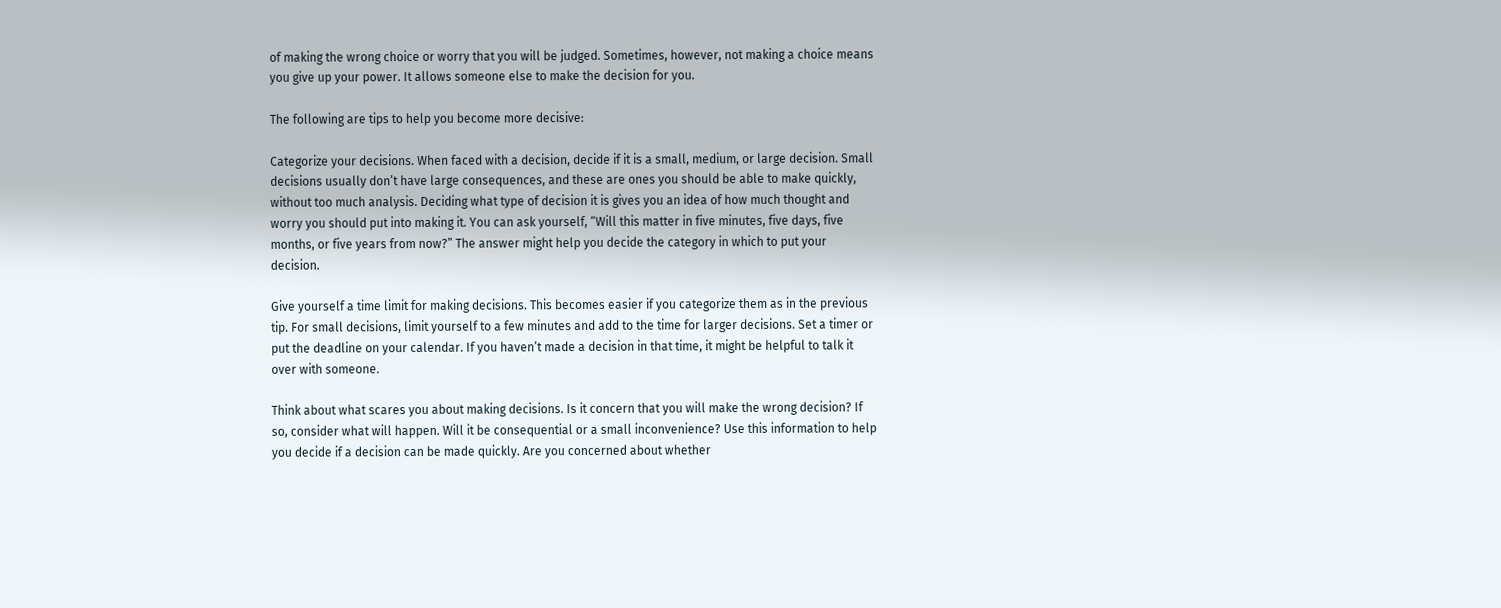of making the wrong choice or worry that you will be judged. Sometimes, however, not making a choice means you give up your power. It allows someone else to make the decision for you.

The following are tips to help you become more decisive:

Categorize your decisions. When faced with a decision, decide if it is a small, medium, or large decision. Small decisions usually don’t have large consequences, and these are ones you should be able to make quickly, without too much analysis. Deciding what type of decision it is gives you an idea of how much thought and worry you should put into making it. You can ask yourself, “Will this matter in five minutes, five days, five months, or five years from now?” The answer might help you decide the category in which to put your decision.

Give yourself a time limit for making decisions. This becomes easier if you categorize them as in the previous tip. For small decisions, limit yourself to a few minutes and add to the time for larger decisions. Set a timer or put the deadline on your calendar. If you haven’t made a decision in that time, it might be helpful to talk it over with someone.

Think about what scares you about making decisions. Is it concern that you will make the wrong decision? If so, consider what will happen. Will it be consequential or a small inconvenience? Use this information to help you decide if a decision can be made quickly. Are you concerned about whether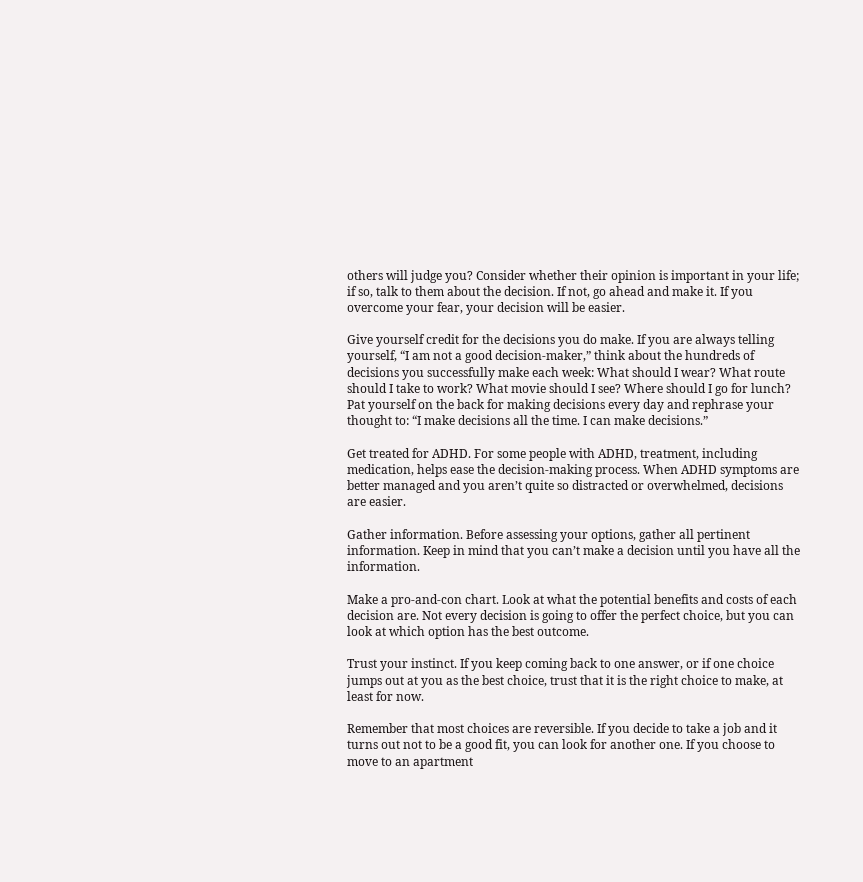others will judge you? Consider whether their opinion is important in your life; if so, talk to them about the decision. If not, go ahead and make it. If you overcome your fear, your decision will be easier.

Give yourself credit for the decisions you do make. If you are always telling yourself, “I am not a good decision-maker,” think about the hundreds of decisions you successfully make each week: What should I wear? What route should I take to work? What movie should I see? Where should I go for lunch? Pat yourself on the back for making decisions every day and rephrase your thought to: “I make decisions all the time. I can make decisions.”

Get treated for ADHD. For some people with ADHD, treatment, including medication, helps ease the decision-making process. When ADHD symptoms are better managed and you aren’t quite so distracted or overwhelmed, decisions are easier.

Gather information. Before assessing your options, gather all pertinent information. Keep in mind that you can’t make a decision until you have all the information.

Make a pro-and-con chart. Look at what the potential benefits and costs of each decision are. Not every decision is going to offer the perfect choice, but you can look at which option has the best outcome.

Trust your instinct. If you keep coming back to one answer, or if one choice jumps out at you as the best choice, trust that it is the right choice to make, at least for now.

Remember that most choices are reversible. If you decide to take a job and it turns out not to be a good fit, you can look for another one. If you choose to move to an apartment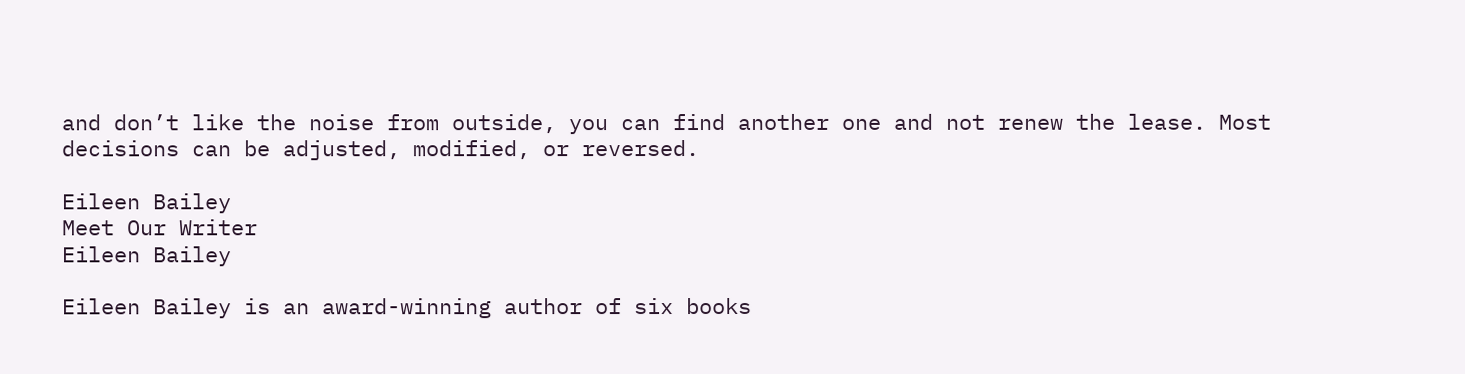and don’t like the noise from outside, you can find another one and not renew the lease. Most decisions can be adjusted, modified, or reversed.

Eileen Bailey
Meet Our Writer
Eileen Bailey

Eileen Bailey is an award-winning author of six books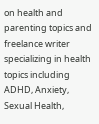on health and parenting topics and freelance writer specializing in health topics including ADHD, Anxiety, Sexual Health,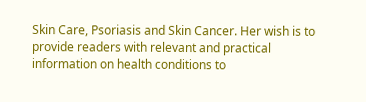Skin Care, Psoriasis and Skin Cancer. Her wish is to provide readers with relevant and practical information on health conditions to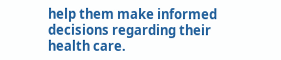help them make informed decisions regarding their health care.